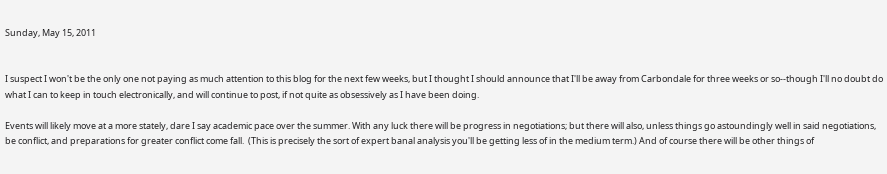Sunday, May 15, 2011


I suspect I won't be the only one not paying as much attention to this blog for the next few weeks, but I thought I should announce that I'll be away from Carbondale for three weeks or so--though I'll no doubt do what I can to keep in touch electronically, and will continue to post, if not quite as obsessively as I have been doing.

Events will likely move at a more stately, dare I say academic pace over the summer. With any luck there will be progress in negotiations; but there will also, unless things go astoundingly well in said negotiations, be conflict, and preparations for greater conflict come fall.  (This is precisely the sort of expert banal analysis you'll be getting less of in the medium term.) And of course there will be other things of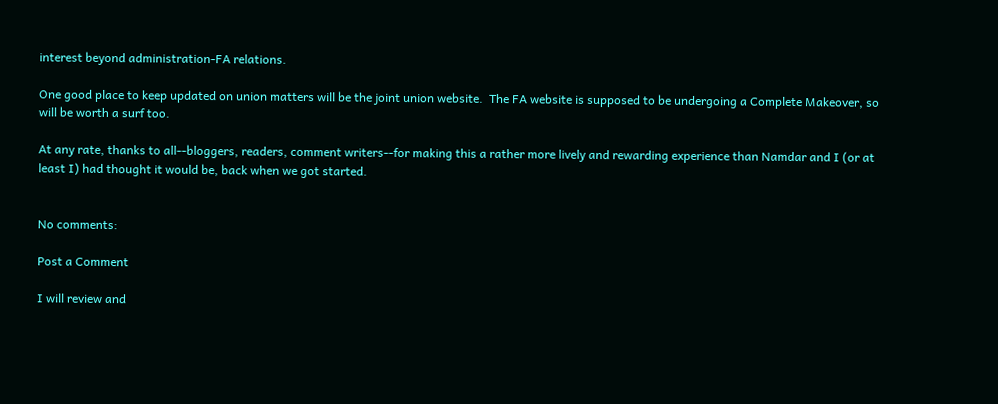interest beyond administration-FA relations.

One good place to keep updated on union matters will be the joint union website.  The FA website is supposed to be undergoing a Complete Makeover, so will be worth a surf too.

At any rate, thanks to all--bloggers, readers, comment writers--for making this a rather more lively and rewarding experience than Namdar and I (or at least I) had thought it would be, back when we got started.


No comments:

Post a Comment

I will review and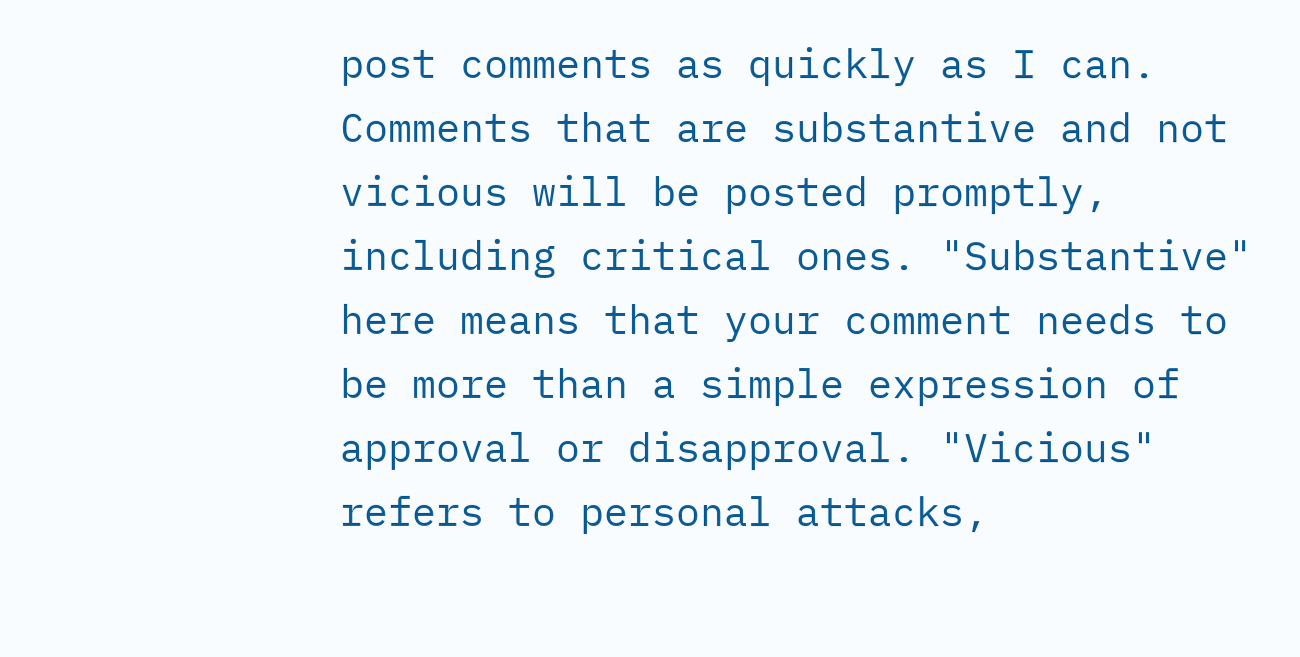post comments as quickly as I can. Comments that are substantive and not vicious will be posted promptly, including critical ones. "Substantive" here means that your comment needs to be more than a simple expression of approval or disapproval. "Vicious" refers to personal attacks,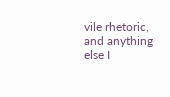vile rhetoric, and anything else I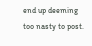end up deeming too nasty to post.